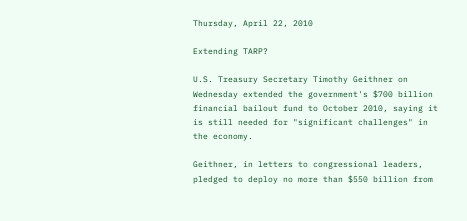Thursday, April 22, 2010

Extending TARP?

U.S. Treasury Secretary Timothy Geithner on Wednesday extended the government's $700 billion financial bailout fund to October 2010, saying it is still needed for "significant challenges" in the economy.

Geithner, in letters to congressional leaders, pledged to deploy no more than $550 billion from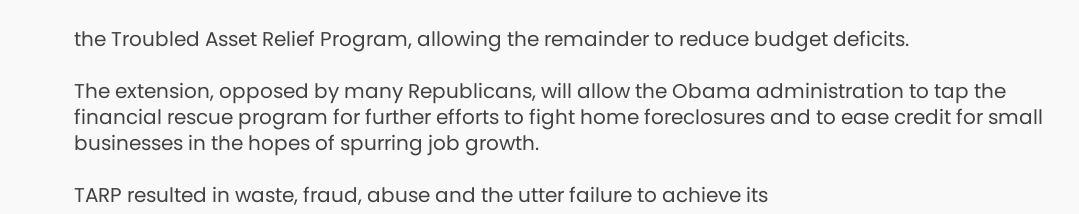the Troubled Asset Relief Program, allowing the remainder to reduce budget deficits.

The extension, opposed by many Republicans, will allow the Obama administration to tap the financial rescue program for further efforts to fight home foreclosures and to ease credit for small businesses in the hopes of spurring job growth.

TARP resulted in waste, fraud, abuse and the utter failure to achieve its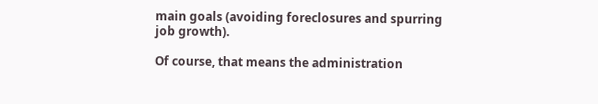main goals (avoiding foreclosures and spurring job growth).

Of course, that means the administration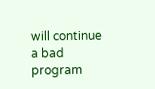will continue a bad program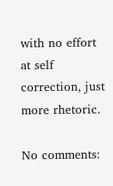with no effort at self correction, just more rhetoric.

No comments: